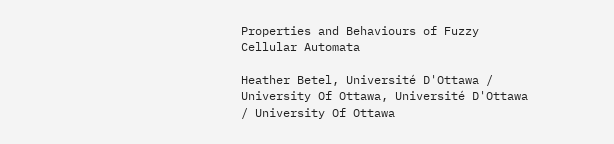Properties and Behaviours of Fuzzy Cellular Automata

Heather Betel, Université D'Ottawa / University Of Ottawa, Université D'Ottawa / University Of Ottawa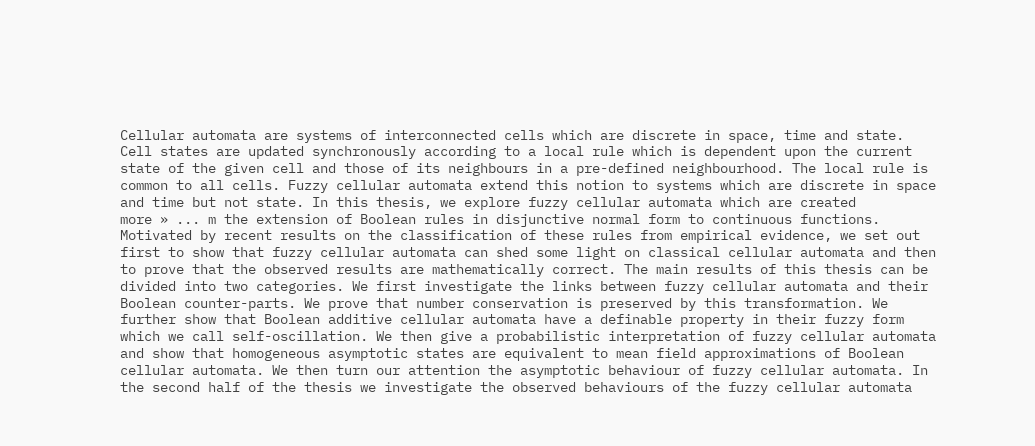Cellular automata are systems of interconnected cells which are discrete in space, time and state. Cell states are updated synchronously according to a local rule which is dependent upon the current state of the given cell and those of its neighbours in a pre-defined neighbourhood. The local rule is common to all cells. Fuzzy cellular automata extend this notion to systems which are discrete in space and time but not state. In this thesis, we explore fuzzy cellular automata which are created
more » ... m the extension of Boolean rules in disjunctive normal form to continuous functions. Motivated by recent results on the classification of these rules from empirical evidence, we set out first to show that fuzzy cellular automata can shed some light on classical cellular automata and then to prove that the observed results are mathematically correct. The main results of this thesis can be divided into two categories. We first investigate the links between fuzzy cellular automata and their Boolean counter-parts. We prove that number conservation is preserved by this transformation. We further show that Boolean additive cellular automata have a definable property in their fuzzy form which we call self-oscillation. We then give a probabilistic interpretation of fuzzy cellular automata and show that homogeneous asymptotic states are equivalent to mean field approximations of Boolean cellular automata. We then turn our attention the asymptotic behaviour of fuzzy cellular automata. In the second half of the thesis we investigate the observed behaviours of the fuzzy cellular automata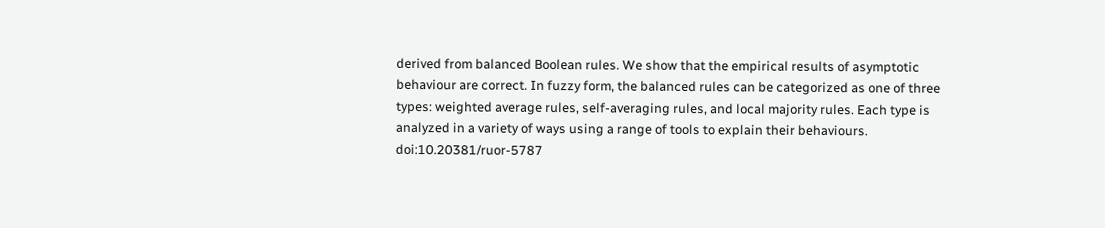derived from balanced Boolean rules. We show that the empirical results of asymptotic behaviour are correct. In fuzzy form, the balanced rules can be categorized as one of three types: weighted average rules, self-averaging rules, and local majority rules. Each type is analyzed in a variety of ways using a range of tools to explain their behaviours.
doi:10.20381/ruor-5787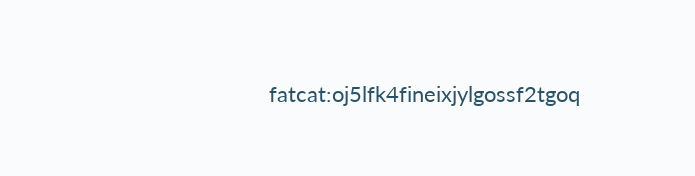fatcat:oj5lfk4fineixjylgossf2tgoq